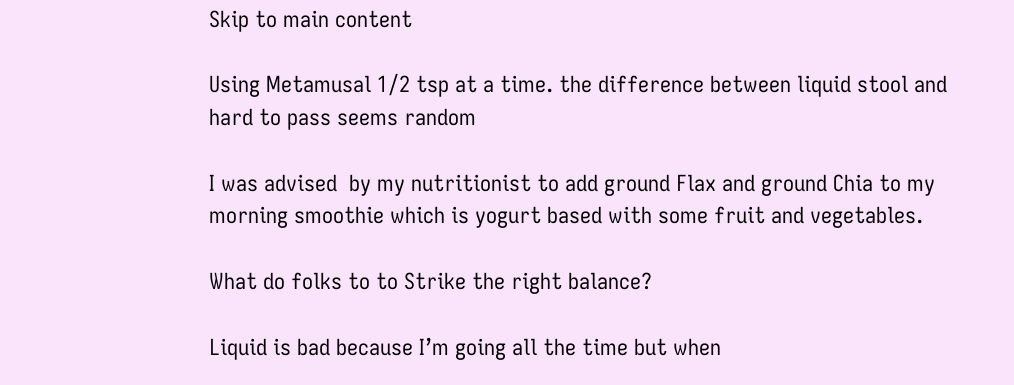Skip to main content

Using Metamusal 1/2 tsp at a time. the difference between liquid stool and hard to pass seems random

I was advised  by my nutritionist to add ground Flax and ground Chia to my morning smoothie which is yogurt based with some fruit and vegetables.

What do folks to to Strike the right balance?

Liquid is bad because I’m going all the time but when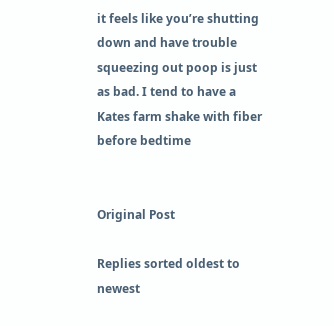it feels like you’re shutting down and have trouble squeezing out poop is just as bad. I tend to have a Kates farm shake with fiber before bedtime


Original Post

Replies sorted oldest to newest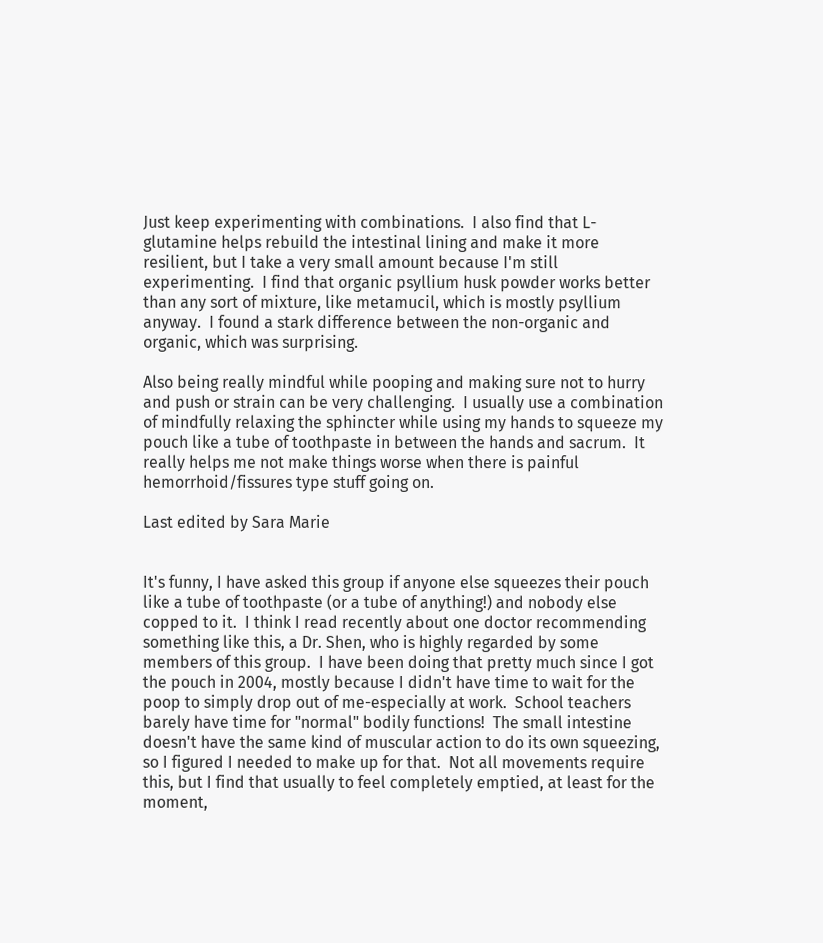Just keep experimenting with combinations.  I also find that L-glutamine helps rebuild the intestinal lining and make it more resilient, but I take a very small amount because I'm still experimenting.  I find that organic psyllium husk powder works better than any sort of mixture, like metamucil, which is mostly psyllium anyway.  I found a stark difference between the non-organic and organic, which was surprising.

Also being really mindful while pooping and making sure not to hurry and push or strain can be very challenging.  I usually use a combination of mindfully relaxing the sphincter while using my hands to squeeze my pouch like a tube of toothpaste in between the hands and sacrum.  It really helps me not make things worse when there is painful hemorrhoid/fissures type stuff going on.

Last edited by Sara Marie


It's funny, I have asked this group if anyone else squeezes their pouch like a tube of toothpaste (or a tube of anything!) and nobody else copped to it.  I think I read recently about one doctor recommending something like this, a Dr. Shen, who is highly regarded by some members of this group.  I have been doing that pretty much since I got the pouch in 2004, mostly because I didn't have time to wait for the poop to simply drop out of me-especially at work.  School teachers barely have time for "normal" bodily functions!  The small intestine doesn't have the same kind of muscular action to do its own squeezing, so I figured I needed to make up for that.  Not all movements require this, but I find that usually to feel completely emptied, at least for the moment,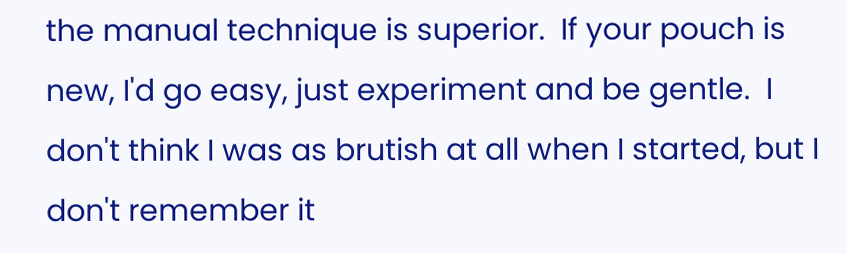the manual technique is superior.  If your pouch is new, I'd go easy, just experiment and be gentle.  I don't think I was as brutish at all when I started, but I don't remember it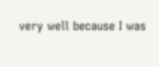very well because I was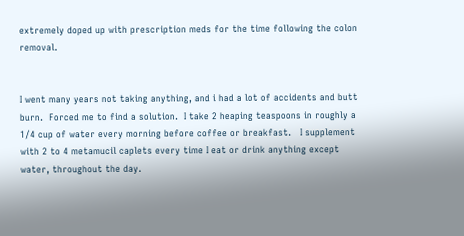extremely doped up with prescription meds for the time following the colon removal.


I went many years not taking anything, and i had a lot of accidents and butt burn.  Forced me to find a solution.  I take 2 heaping teaspoons in roughly a 1/4 cup of water every morning before coffee or breakfast.   I supplement with 2 to 4 metamucil caplets every time I eat or drink anything except water, throughout the day.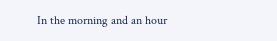In the morning and an hour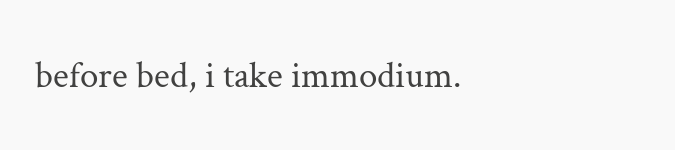before bed, i take immodium.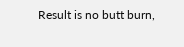Result is no butt burn,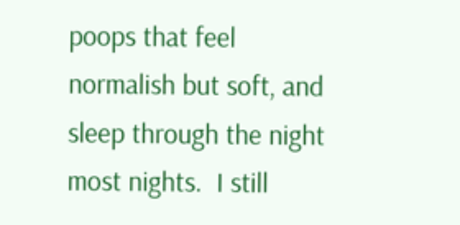poops that feel normalish but soft, and sleep through the night most nights.  I still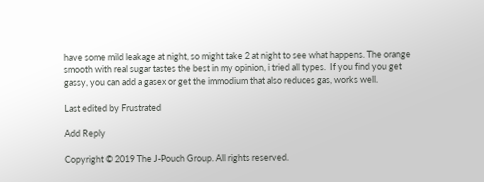have some mild leakage at night, so might take 2 at night to see what happens. The orange smooth with real sugar tastes the best in my opinion, i tried all types.  If you find you get gassy, you can add a gasex or get the immodium that also reduces gas, works well.

Last edited by Frustrated

Add Reply

Copyright © 2019 The J-Pouch Group. All rights reserved.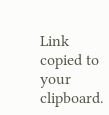Link copied to your clipboard.